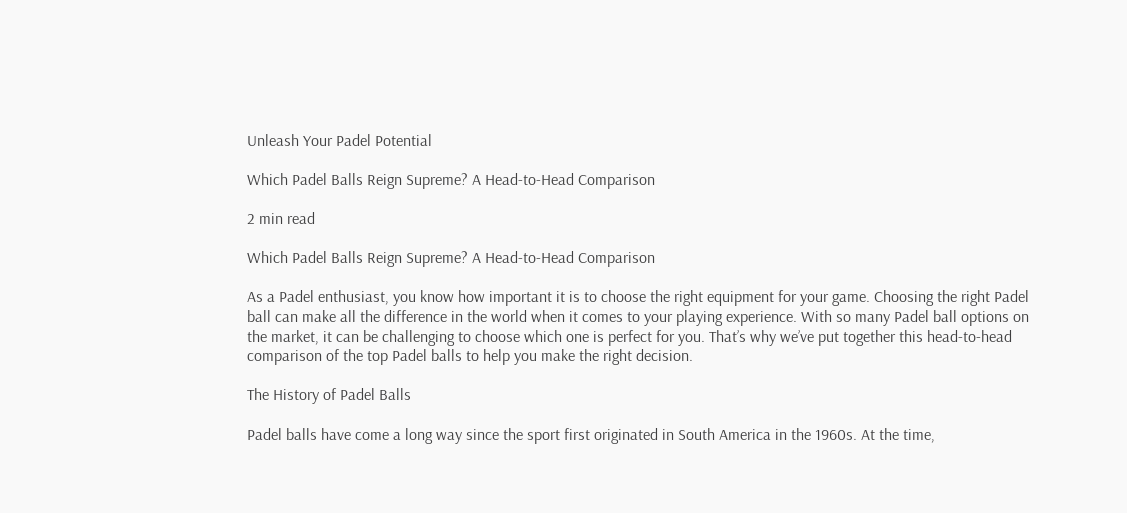Unleash Your Padel Potential

Which Padel Balls Reign Supreme? A Head-to-Head Comparison

2 min read

Which Padel Balls Reign Supreme? A Head-to-Head Comparison

As a Padel enthusiast, you know how important it is to choose the right equipment for your game. Choosing the right Padel ball can make all the difference in the world when it comes to your playing experience. With so many Padel ball options on the market, it can be challenging to choose which one is perfect for you. That’s why we’ve put together this head-to-head comparison of the top Padel balls to help you make the right decision.

The History of Padel Balls

Padel balls have come a long way since the sport first originated in South America in the 1960s. At the time,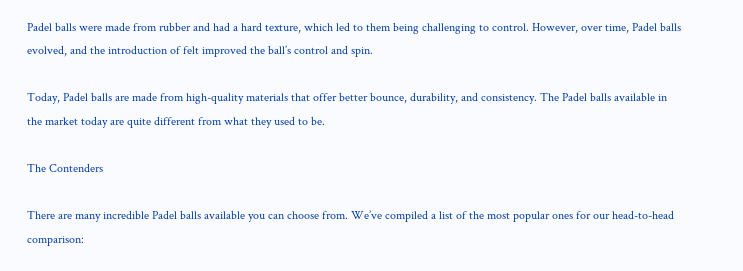Padel balls were made from rubber and had a hard texture, which led to them being challenging to control. However, over time, Padel balls evolved, and the introduction of felt improved the ball’s control and spin.

Today, Padel balls are made from high-quality materials that offer better bounce, durability, and consistency. The Padel balls available in the market today are quite different from what they used to be.

The Contenders

There are many incredible Padel balls available you can choose from. We’ve compiled a list of the most popular ones for our head-to-head comparison: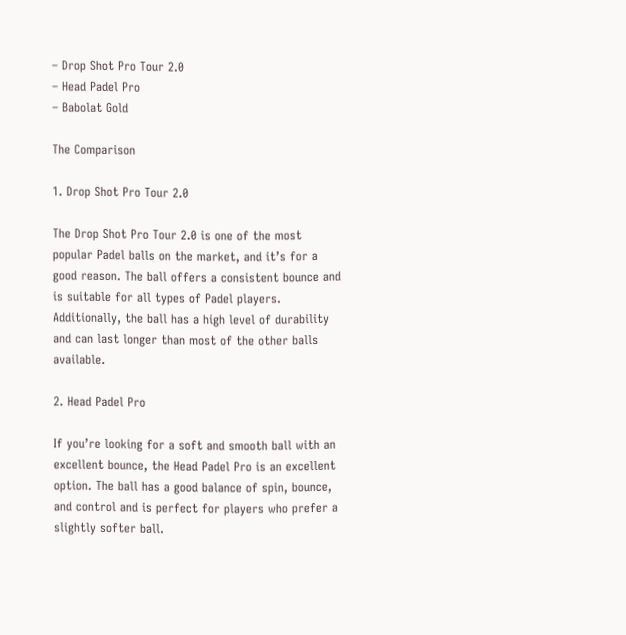– Drop Shot Pro Tour 2.0
– Head Padel Pro
– Babolat Gold

The Comparison

1. Drop Shot Pro Tour 2.0

The Drop Shot Pro Tour 2.0 is one of the most popular Padel balls on the market, and it’s for a good reason. The ball offers a consistent bounce and is suitable for all types of Padel players. Additionally, the ball has a high level of durability and can last longer than most of the other balls available.

2. Head Padel Pro

If you’re looking for a soft and smooth ball with an excellent bounce, the Head Padel Pro is an excellent option. The ball has a good balance of spin, bounce, and control and is perfect for players who prefer a slightly softer ball.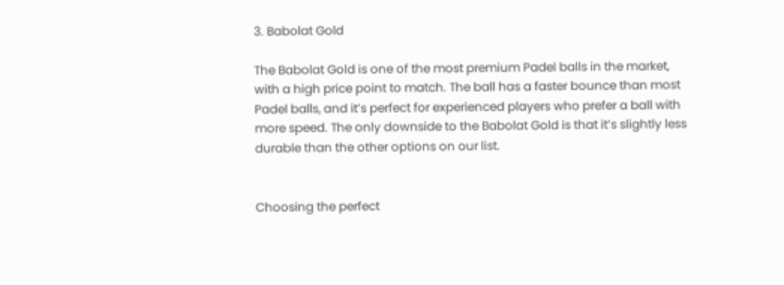3. Babolat Gold

The Babolat Gold is one of the most premium Padel balls in the market, with a high price point to match. The ball has a faster bounce than most Padel balls, and it’s perfect for experienced players who prefer a ball with more speed. The only downside to the Babolat Gold is that it’s slightly less durable than the other options on our list.


Choosing the perfect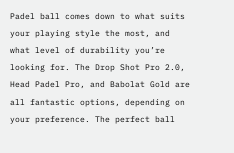Padel ball comes down to what suits your playing style the most, and what level of durability you’re looking for. The Drop Shot Pro 2.0, Head Padel Pro, and Babolat Gold are all fantastic options, depending on your preference. The perfect ball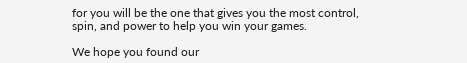for you will be the one that gives you the most control, spin, and power to help you win your games.

We hope you found our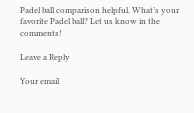Padel ball comparison helpful. What’s your favorite Padel ball? Let us know in the comments!

Leave a Reply

Your email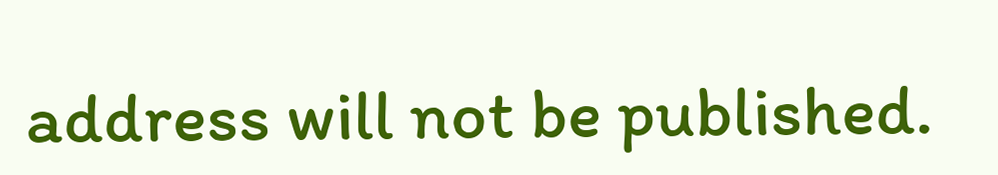address will not be published.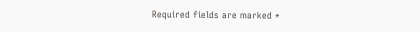Required fields are marked *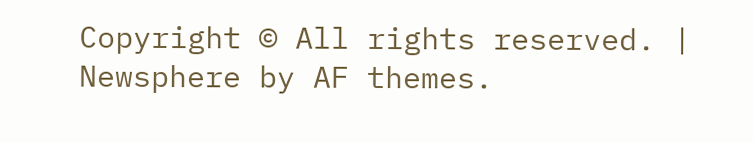Copyright © All rights reserved. | Newsphere by AF themes.